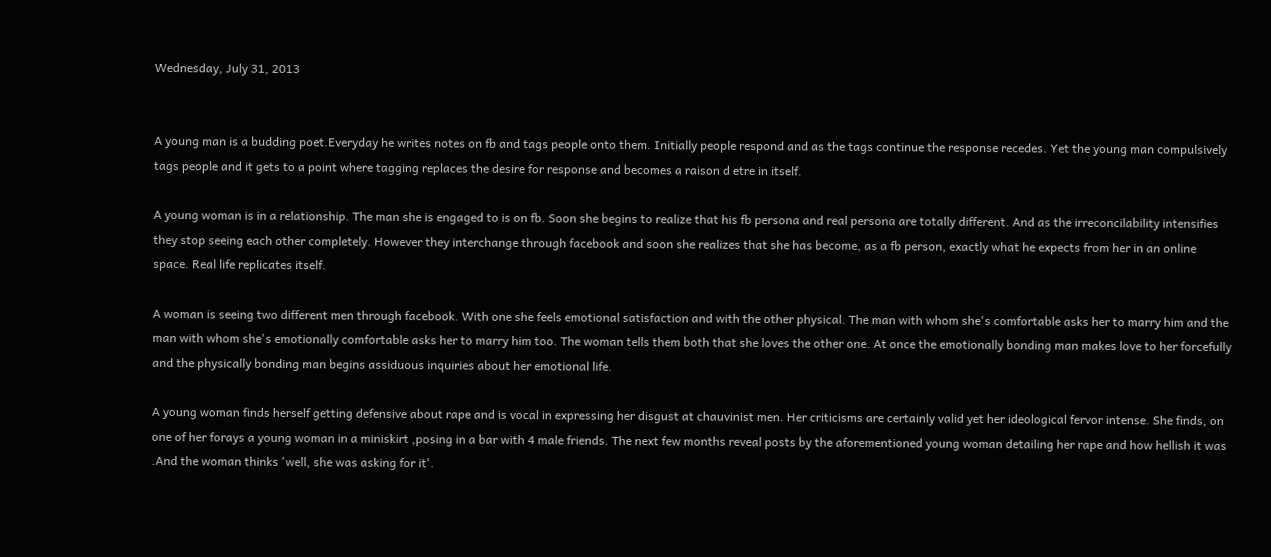Wednesday, July 31, 2013


A young man is a budding poet.Everyday he writes notes on fb and tags people onto them. Initially people respond and as the tags continue the response recedes. Yet the young man compulsively tags people and it gets to a point where tagging replaces the desire for response and becomes a raison d etre in itself.

A young woman is in a relationship. The man she is engaged to is on fb. Soon she begins to realize that his fb persona and real persona are totally different. And as the irreconcilability intensifies they stop seeing each other completely. However they interchange through facebook and soon she realizes that she has become, as a fb person, exactly what he expects from her in an online space. Real life replicates itself.

A woman is seeing two different men through facebook. With one she feels emotional satisfaction and with the other physical. The man with whom she's comfortable asks her to marry him and the man with whom she's emotionally comfortable asks her to marry him too. The woman tells them both that she loves the other one. At once the emotionally bonding man makes love to her forcefully and the physically bonding man begins assiduous inquiries about her emotional life.

A young woman finds herself getting defensive about rape and is vocal in expressing her disgust at chauvinist men. Her criticisms are certainly valid yet her ideological fervor intense. She finds, on one of her forays a young woman in a miniskirt ,posing in a bar with 4 male friends. The next few months reveal posts by the aforementioned young woman detailing her rape and how hellish it was .And the woman thinks 'well, she was asking for it'.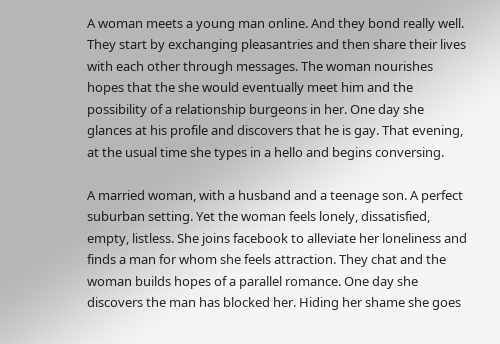A woman meets a young man online. And they bond really well. They start by exchanging pleasantries and then share their lives with each other through messages. The woman nourishes hopes that the she would eventually meet him and the possibility of a relationship burgeons in her. One day she glances at his profile and discovers that he is gay. That evening, at the usual time she types in a hello and begins conversing.

A married woman, with a husband and a teenage son. A perfect suburban setting. Yet the woman feels lonely, dissatisfied, empty, listless. She joins facebook to alleviate her loneliness and finds a man for whom she feels attraction. They chat and the woman builds hopes of a parallel romance. One day she discovers the man has blocked her. Hiding her shame she goes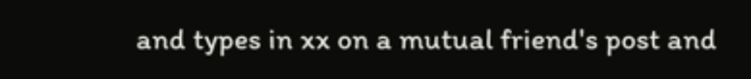and types in xx on a mutual friend's post and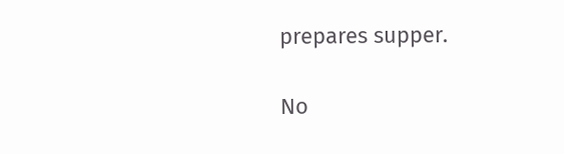prepares supper.

No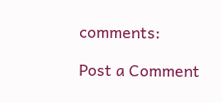comments:

Post a Comment